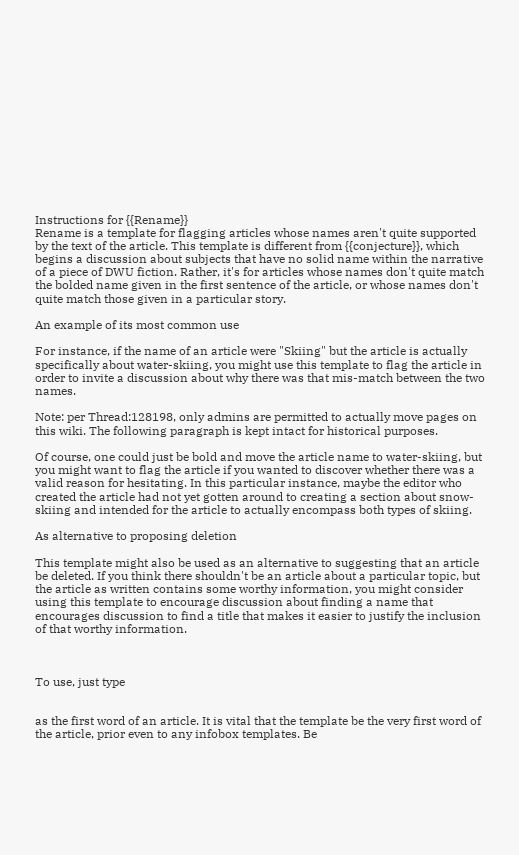Instructions for {{Rename}}
Rename is a template for flagging articles whose names aren't quite supported by the text of the article. This template is different from {{conjecture}}, which begins a discussion about subjects that have no solid name within the narrative of a piece of DWU fiction. Rather, it's for articles whose names don't quite match the bolded name given in the first sentence of the article, or whose names don't quite match those given in a particular story.

An example of its most common use

For instance, if the name of an article were "Skiing" but the article is actually specifically about water-skiing, you might use this template to flag the article in order to invite a discussion about why there was that mis-match between the two names.

Note: per Thread:128198, only admins are permitted to actually move pages on this wiki. The following paragraph is kept intact for historical purposes.

Of course, one could just be bold and move the article name to water-skiing, but you might want to flag the article if you wanted to discover whether there was a valid reason for hesitating. In this particular instance, maybe the editor who created the article had not yet gotten around to creating a section about snow-skiing and intended for the article to actually encompass both types of skiing.

As alternative to proposing deletion

This template might also be used as an alternative to suggesting that an article be deleted. If you think there shouldn't be an article about a particular topic, but the article as written contains some worthy information, you might consider using this template to encourage discussion about finding a name that encourages discussion to find a title that makes it easier to justify the inclusion of that worthy information.



To use, just type


as the first word of an article. It is vital that the template be the very first word of the article, prior even to any infobox templates. Be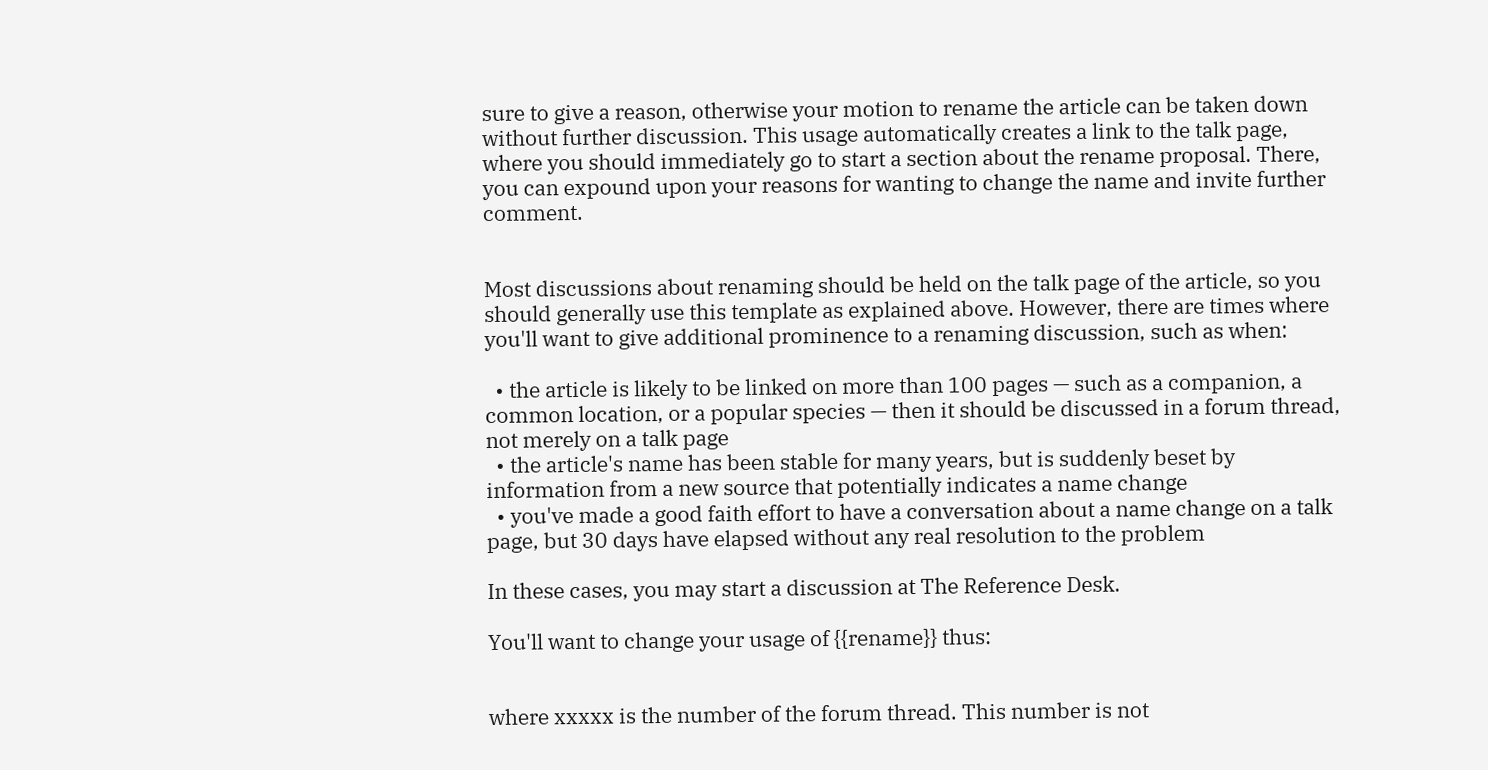sure to give a reason, otherwise your motion to rename the article can be taken down without further discussion. This usage automatically creates a link to the talk page, where you should immediately go to start a section about the rename proposal. There, you can expound upon your reasons for wanting to change the name and invite further comment.


Most discussions about renaming should be held on the talk page of the article, so you should generally use this template as explained above. However, there are times where you'll want to give additional prominence to a renaming discussion, such as when:

  • the article is likely to be linked on more than 100 pages — such as a companion, a common location, or a popular species — then it should be discussed in a forum thread, not merely on a talk page
  • the article's name has been stable for many years, but is suddenly beset by information from a new source that potentially indicates a name change
  • you've made a good faith effort to have a conversation about a name change on a talk page, but 30 days have elapsed without any real resolution to the problem

In these cases, you may start a discussion at The Reference Desk.

You'll want to change your usage of {{rename}} thus:


where xxxxx is the number of the forum thread. This number is not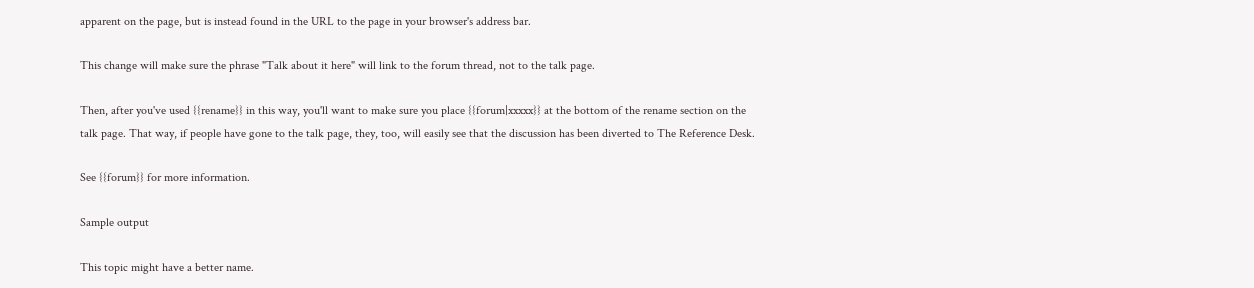apparent on the page, but is instead found in the URL to the page in your browser's address bar.

This change will make sure the phrase "Talk about it here" will link to the forum thread, not to the talk page.

Then, after you've used {{rename}} in this way, you'll want to make sure you place {{forum|xxxxx}} at the bottom of the rename section on the talk page. That way, if people have gone to the talk page, they, too, will easily see that the discussion has been diverted to The Reference Desk.

See {{forum}} for more information.

Sample output

This topic might have a better name.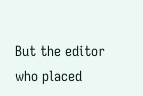But the editor who placed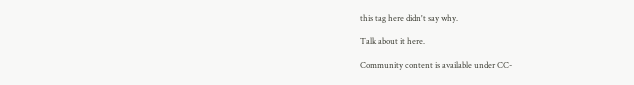this tag here didn't say why.

Talk about it here.

Community content is available under CC-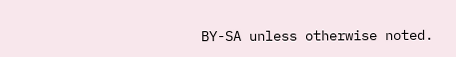BY-SA unless otherwise noted.